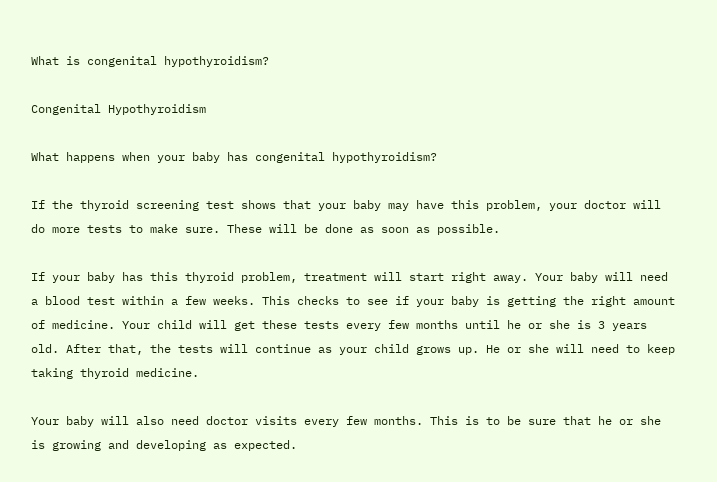What is congenital hypothyroidism?

Congenital Hypothyroidism

What happens when your baby has congenital hypothyroidism?

If the thyroid screening test shows that your baby may have this problem, your doctor will do more tests to make sure. These will be done as soon as possible.

If your baby has this thyroid problem, treatment will start right away. Your baby will need a blood test within a few weeks. This checks to see if your baby is getting the right amount of medicine. Your child will get these tests every few months until he or she is 3 years old. After that, the tests will continue as your child grows up. He or she will need to keep taking thyroid medicine.

Your baby will also need doctor visits every few months. This is to be sure that he or she is growing and developing as expected.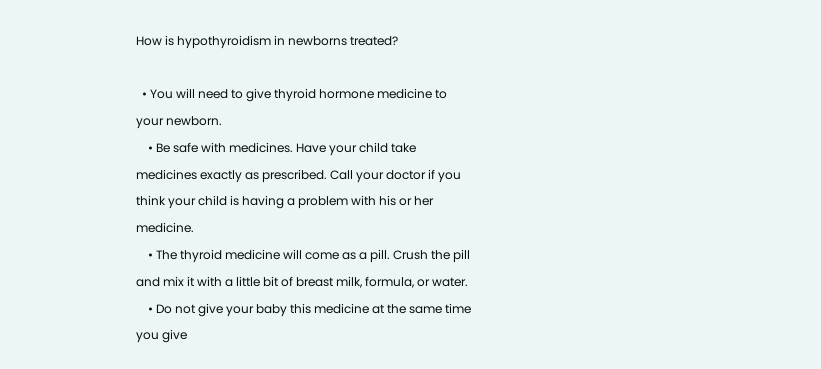How is hypothyroidism in newborns treated?

  • You will need to give thyroid hormone medicine to your newborn.
    • Be safe with medicines. Have your child take medicines exactly as prescribed. Call your doctor if you think your child is having a problem with his or her medicine.
    • The thyroid medicine will come as a pill. Crush the pill and mix it with a little bit of breast milk, formula, or water.
    • Do not give your baby this medicine at the same time you give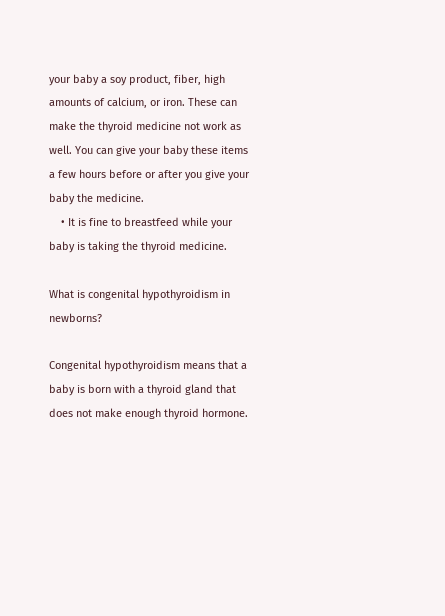your baby a soy product, fiber, high amounts of calcium, or iron. These can make the thyroid medicine not work as well. You can give your baby these items a few hours before or after you give your baby the medicine.
    • It is fine to breastfeed while your baby is taking the thyroid medicine.

What is congenital hypothyroidism in newborns?

Congenital hypothyroidism means that a baby is born with a thyroid gland that does not make enough thyroid hormone.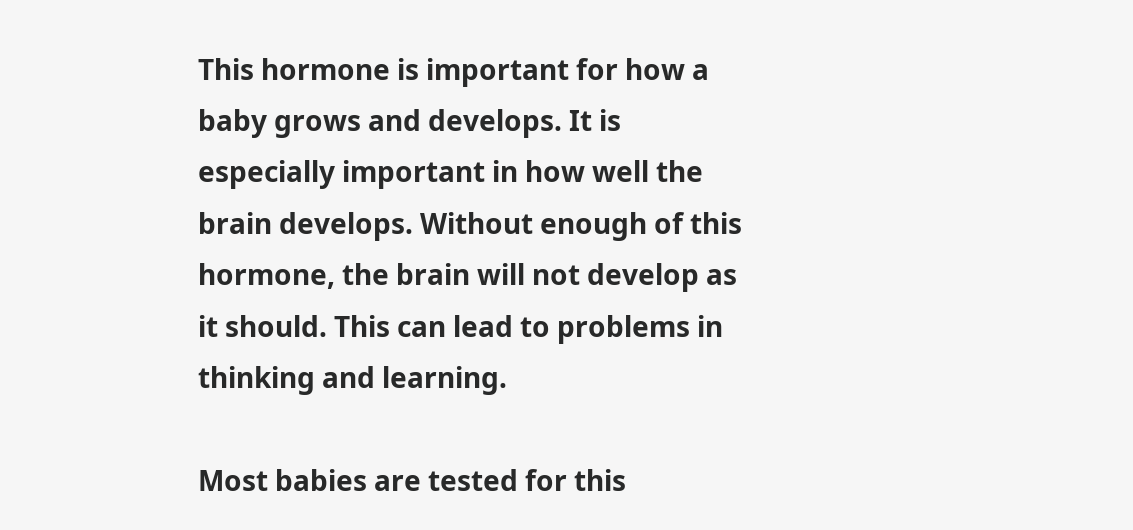This hormone is important for how a baby grows and develops. It is especially important in how well the brain develops. Without enough of this hormone, the brain will not develop as it should. This can lead to problems in thinking and learning.

Most babies are tested for this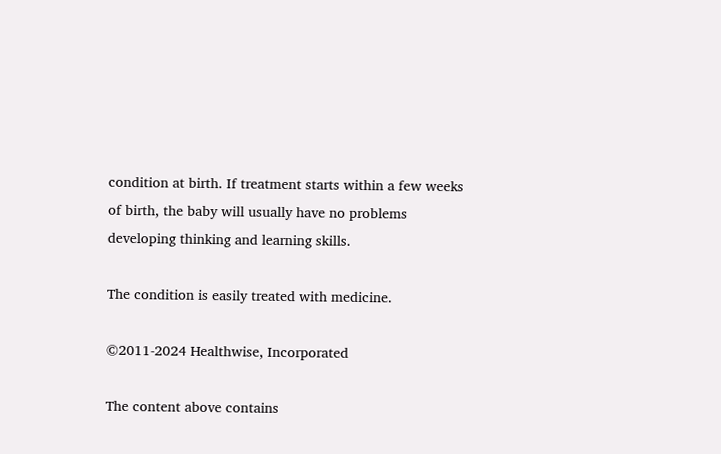condition at birth. If treatment starts within a few weeks of birth, the baby will usually have no problems developing thinking and learning skills.

The condition is easily treated with medicine.

©2011-2024 Healthwise, Incorporated

The content above contains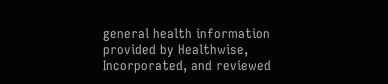general health information provided by Healthwise, Incorporated, and reviewed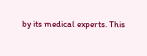by its medical experts. This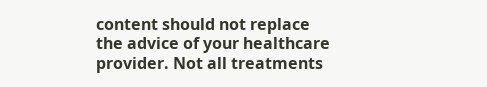content should not replace the advice of your healthcare provider. Not all treatments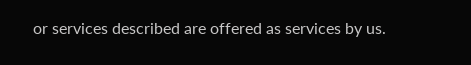or services described are offered as services by us.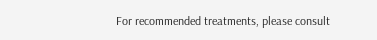For recommended treatments, please consult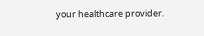your healthcare provider.